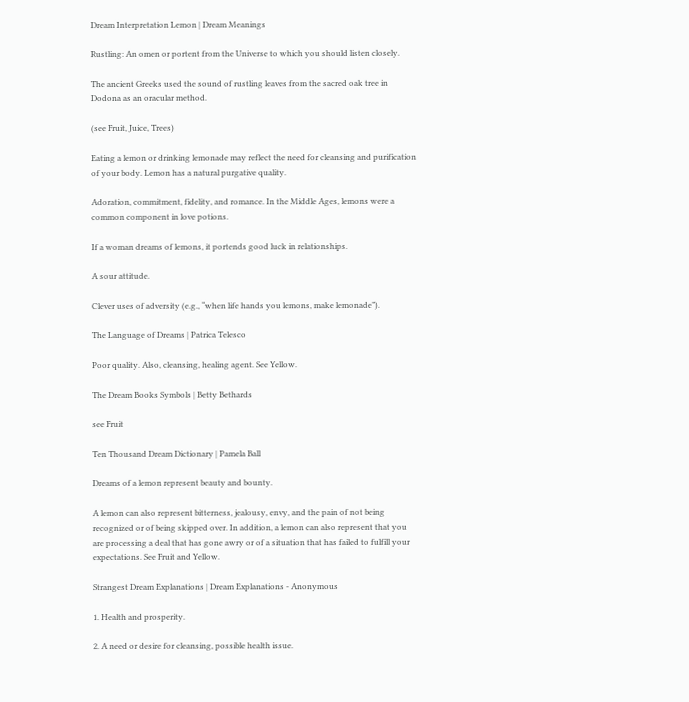Dream Interpretation Lemon | Dream Meanings

Rustling: An omen or portent from the Universe to which you should listen closely.

The ancient Greeks used the sound of rustling leaves from the sacred oak tree in Dodona as an oracular method.

(see Fruit, Juice, Trees)

Eating a lemon or drinking lemonade may reflect the need for cleansing and purification of your body. Lemon has a natural purgative quality.

Adoration, commitment, fidelity, and romance. In the Middle Ages, lemons were a common component in love potions.

If a woman dreams of lemons, it portends good luck in relationships.

A sour attitude.

Clever uses of adversity (e.g., “when life hands you lemons, make lemonade”).

The Language of Dreams | Patrica Telesco

Poor quality. Also, cleansing, healing agent. See Yellow.

The Dream Books Symbols | Betty Bethards

see Fruit

Ten Thousand Dream Dictionary | Pamela Ball

Dreams of a lemon represent beauty and bounty.

A lemon can also represent bitterness, jealousy, envy, and the pain of not being recognized or of being skipped over. In addition, a lemon can also represent that you are processing a deal that has gone awry or of a situation that has failed to fulfill your expectations. See Fruit and Yellow.

Strangest Dream Explanations | Dream Explanations - Anonymous

1. Health and prosperity.

2. A need or desire for cleansing, possible health issue.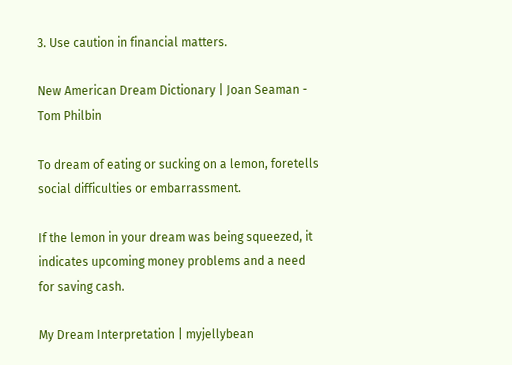3. Use caution in financial matters.

New American Dream Dictionary | Joan Seaman - Tom Philbin

To dream of eating or sucking on a lemon, foretells social difficulties or embarrassment.

If the lemon in your dream was being squeezed, it indicates upcoming money problems and a need for saving cash.

My Dream Interpretation | myjellybean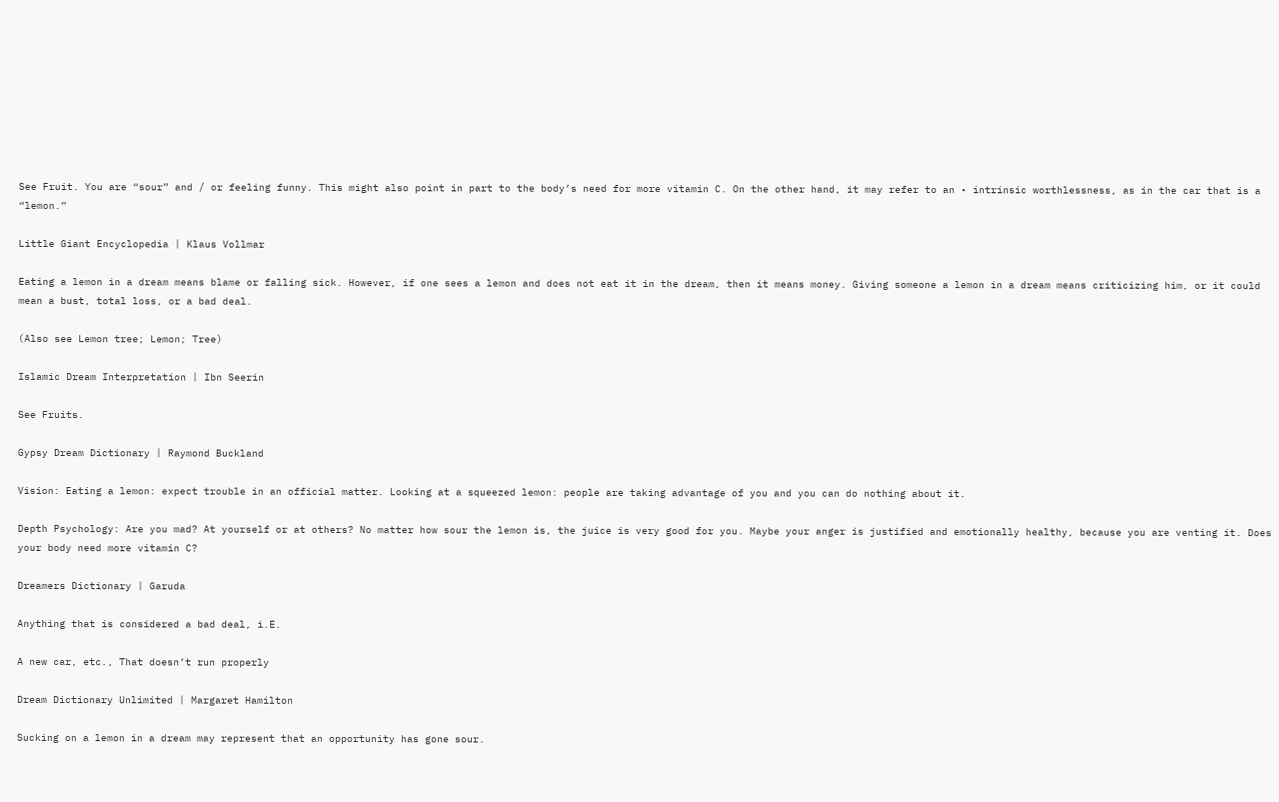See Fruit. You are “sour” and / or feeling funny. This might also point in part to the body’s need for more vitamin C. On the other hand, it may refer to an • intrinsic worthlessness, as in the car that is a “lemon.”

Little Giant Encyclopedia | Klaus Vollmar

Eating a lemon in a dream means blame or falling sick. However, if one sees a lemon and does not eat it in the dream, then it means money. Giving someone a lemon in a dream means criticizing him, or it could mean a bust, total loss, or a bad deal.

(Also see Lemon tree; Lemon; Tree)

Islamic Dream Interpretation | Ibn Seerin

See Fruits.

Gypsy Dream Dictionary | Raymond Buckland

Vision: Eating a lemon: expect trouble in an official matter. Looking at a squeezed lemon: people are taking advantage of you and you can do nothing about it.

Depth Psychology: Are you mad? At yourself or at others? No matter how sour the lemon is, the juice is very good for you. Maybe your anger is justified and emotionally healthy, because you are venting it. Does your body need more vitamin C?

Dreamers Dictionary | Garuda

Anything that is considered a bad deal, i.E.

A new car, etc., That doesn’t run properly

Dream Dictionary Unlimited | Margaret Hamilton

Sucking on a lemon in a dream may represent that an opportunity has gone sour.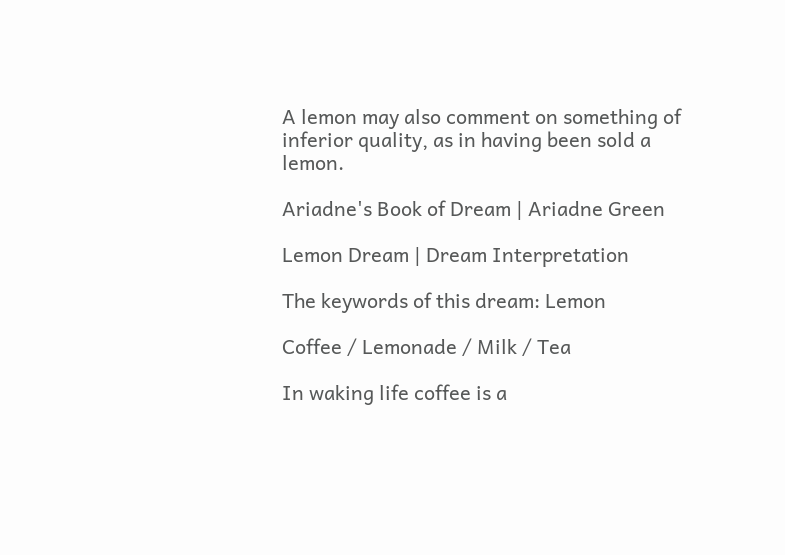A lemon may also comment on something of inferior quality, as in having been sold a lemon.

Ariadne's Book of Dream | Ariadne Green

Lemon Dream | Dream Interpretation

The keywords of this dream: Lemon

Coffee / Lemonade / Milk / Tea

In waking life coffee is a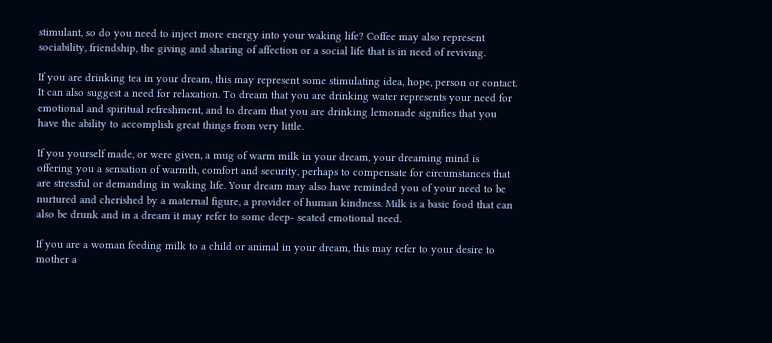stimulant, so do you need to inject more energy into your waking life? Coffee may also represent sociability, friendship, the giving and sharing of affection or a social life that is in need of reviving.

If you are drinking tea in your dream, this may represent some stimulating idea, hope, person or contact. It can also suggest a need for relaxation. To dream that you are drinking water represents your need for emotional and spiritual refreshment, and to dream that you are drinking lemonade signifies that you have the ability to accomplish great things from very little.

If you yourself made, or were given, a mug of warm milk in your dream, your dreaming mind is offering you a sensation of warmth, comfort and security, perhaps to compensate for circumstances that are stressful or demanding in waking life. Your dream may also have reminded you of your need to be nurtured and cherished by a maternal figure, a provider of human kindness. Milk is a basic food that can also be drunk and in a dream it may refer to some deep- seated emotional need.

If you are a woman feeding milk to a child or animal in your dream, this may refer to your desire to mother a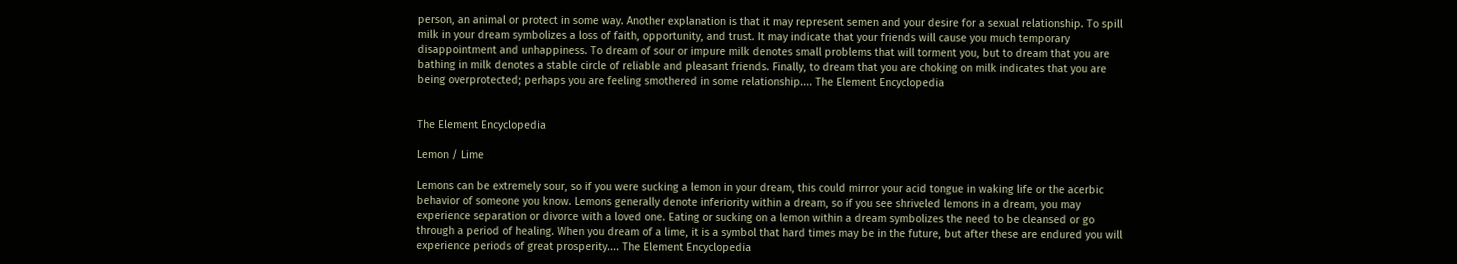person, an animal or protect in some way. Another explanation is that it may represent semen and your desire for a sexual relationship. To spill milk in your dream symbolizes a loss of faith, opportunity, and trust. It may indicate that your friends will cause you much temporary disappointment and unhappiness. To dream of sour or impure milk denotes small problems that will torment you, but to dream that you are bathing in milk denotes a stable circle of reliable and pleasant friends. Finally, to dream that you are choking on milk indicates that you are being overprotected; perhaps you are feeling smothered in some relationship.... The Element Encyclopedia


The Element Encyclopedia

Lemon / Lime

Lemons can be extremely sour, so if you were sucking a lemon in your dream, this could mirror your acid tongue in waking life or the acerbic behavior of someone you know. Lemons generally denote inferiority within a dream, so if you see shriveled lemons in a dream, you may experience separation or divorce with a loved one. Eating or sucking on a lemon within a dream symbolizes the need to be cleansed or go through a period of healing. When you dream of a lime, it is a symbol that hard times may be in the future, but after these are endured you will experience periods of great prosperity.... The Element Encyclopedia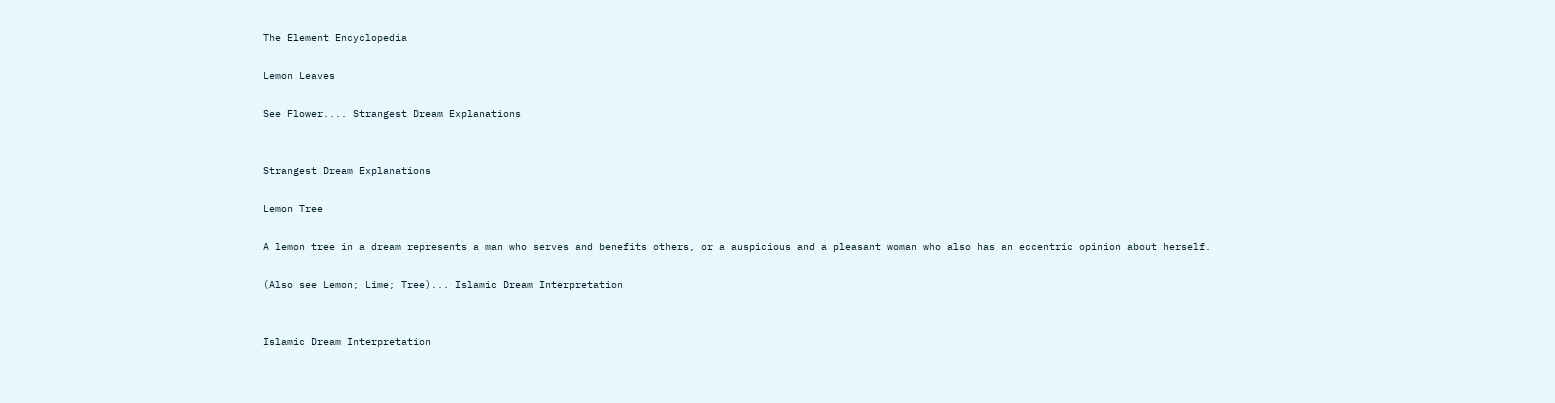The Element Encyclopedia

Lemon Leaves

See Flower.... Strangest Dream Explanations


Strangest Dream Explanations

Lemon Tree

A lemon tree in a dream represents a man who serves and benefits others, or a auspicious and a pleasant woman who also has an eccentric opinion about herself.

(Also see Lemon; Lime; Tree)... Islamic Dream Interpretation


Islamic Dream Interpretation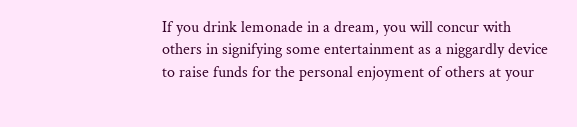If you drink lemonade in a dream, you will concur with others in signifying some entertainment as a niggardly device to raise funds for the personal enjoyment of others at your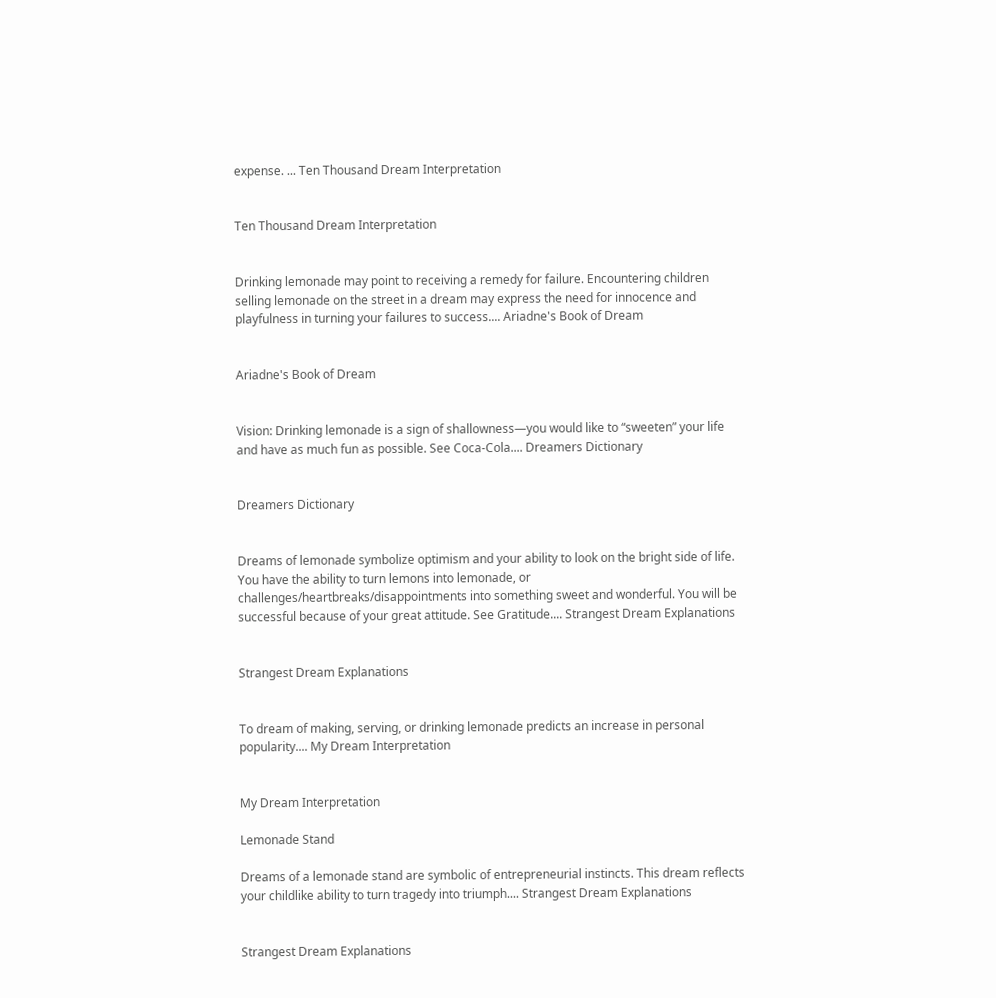expense. ... Ten Thousand Dream Interpretation


Ten Thousand Dream Interpretation


Drinking lemonade may point to receiving a remedy for failure. Encountering children selling lemonade on the street in a dream may express the need for innocence and playfulness in turning your failures to success.... Ariadne's Book of Dream


Ariadne's Book of Dream


Vision: Drinking lemonade is a sign of shallowness—you would like to “sweeten” your life and have as much fun as possible. See Coca-Cola.... Dreamers Dictionary


Dreamers Dictionary


Dreams of lemonade symbolize optimism and your ability to look on the bright side of life. You have the ability to turn lemons into lemonade, or challenges/heartbreaks/disappointments into something sweet and wonderful. You will be successful because of your great attitude. See Gratitude.... Strangest Dream Explanations


Strangest Dream Explanations


To dream of making, serving, or drinking lemonade predicts an increase in personal popularity.... My Dream Interpretation


My Dream Interpretation

Lemonade Stand

Dreams of a lemonade stand are symbolic of entrepreneurial instincts. This dream reflects your childlike ability to turn tragedy into triumph.... Strangest Dream Explanations


Strangest Dream Explanations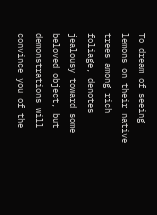To dream of seeing lemons on their native trees among rich foliage, denotes jealousy toward some beloved object, but demonstrations will convince you of the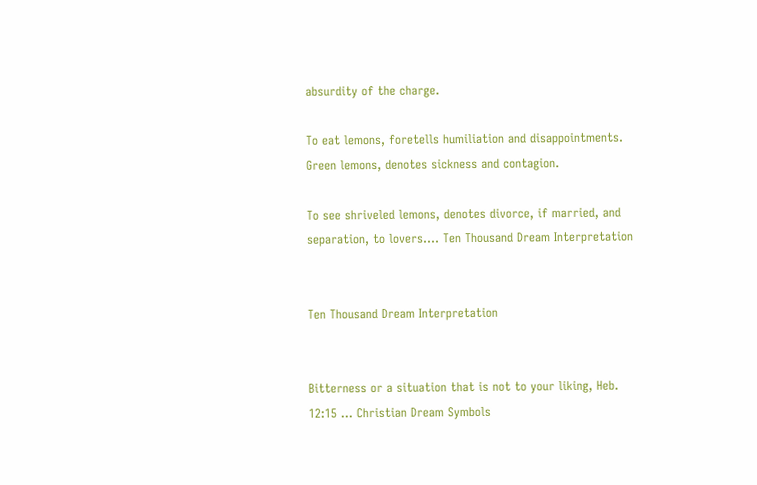absurdity of the charge.

To eat lemons, foretells humiliation and disappointments. Green lemons, denotes sickness and contagion.

To see shriveled lemons, denotes divorce, if married, and separation, to lovers.... Ten Thousand Dream Interpretation


Ten Thousand Dream Interpretation


Bitterness or a situation that is not to your liking, Heb. 12:15 ... Christian Dream Symbols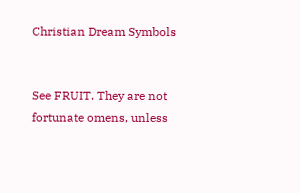Christian Dream Symbols


See FRUIT. They are not fortunate omens, unless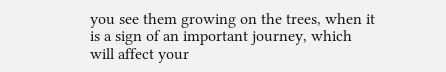you see them growing on the trees, when it is a sign of an important journey, which will affect your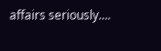affairs seriously....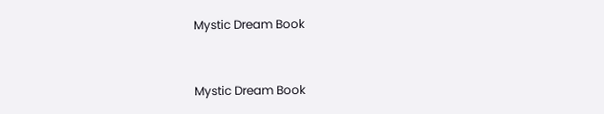Mystic Dream Book


Mystic Dream Book